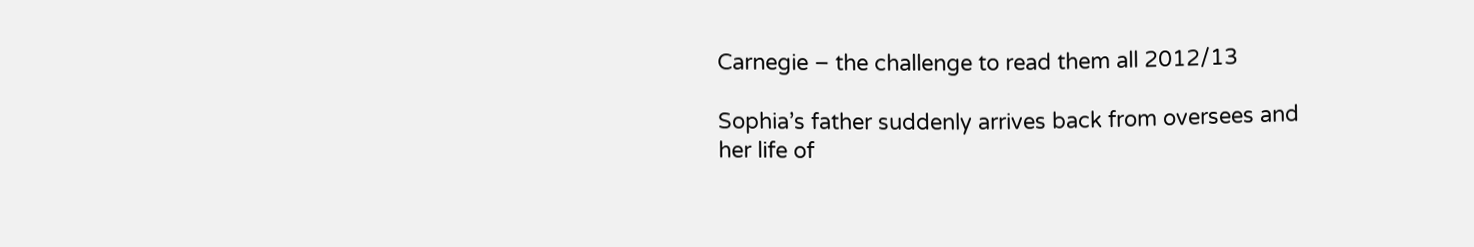Carnegie – the challenge to read them all 2012/13

Sophia’s father suddenly arrives back from oversees and her life of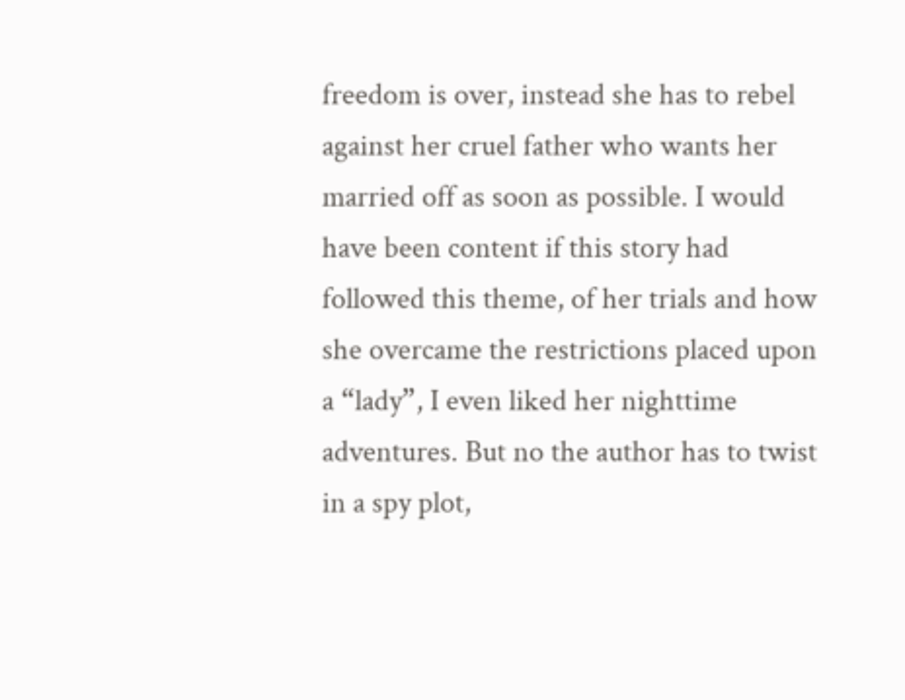freedom is over, instead she has to rebel against her cruel father who wants her married off as soon as possible. I would have been content if this story had followed this theme, of her trials and how she overcame the restrictions placed upon a “lady”, I even liked her nighttime adventures. But no the author has to twist in a spy plot,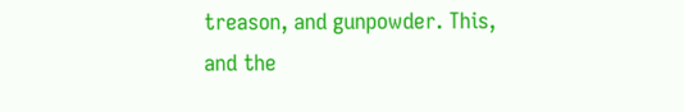treason, and gunpowder. This, and the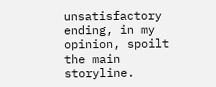unsatisfactory ending, in my opinion, spoilt the main storyline.